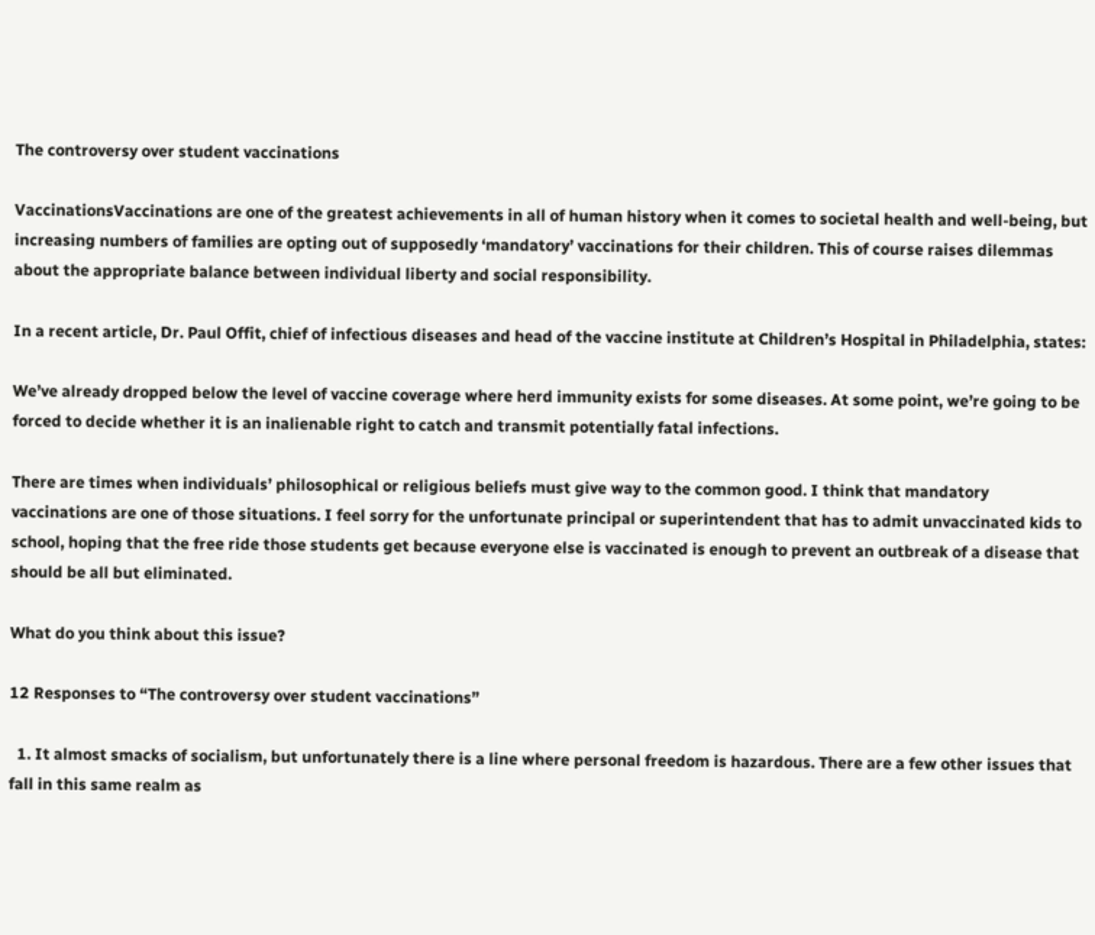The controversy over student vaccinations

VaccinationsVaccinations are one of the greatest achievements in all of human history when it comes to societal health and well-being, but increasing numbers of families are opting out of supposedly ‘mandatory’ vaccinations for their children. This of course raises dilemmas about the appropriate balance between individual liberty and social responsibility.

In a recent article, Dr. Paul Offit, chief of infectious diseases and head of the vaccine institute at Children’s Hospital in Philadelphia, states:

We’ve already dropped below the level of vaccine coverage where herd immunity exists for some diseases. At some point, we’re going to be forced to decide whether it is an inalienable right to catch and transmit potentially fatal infections.

There are times when individuals’ philosophical or religious beliefs must give way to the common good. I think that mandatory vaccinations are one of those situations. I feel sorry for the unfortunate principal or superintendent that has to admit unvaccinated kids to school, hoping that the free ride those students get because everyone else is vaccinated is enough to prevent an outbreak of a disease that should be all but eliminated.

What do you think about this issue?

12 Responses to “The controversy over student vaccinations”

  1. It almost smacks of socialism, but unfortunately there is a line where personal freedom is hazardous. There are a few other issues that fall in this same realm as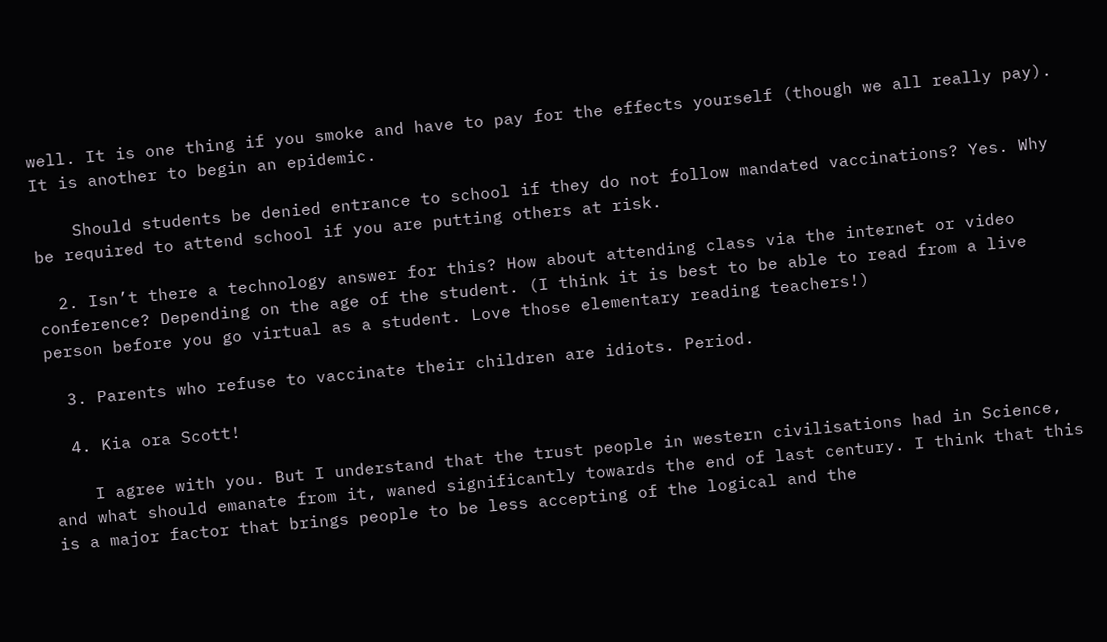well. It is one thing if you smoke and have to pay for the effects yourself (though we all really pay). It is another to begin an epidemic.

    Should students be denied entrance to school if they do not follow mandated vaccinations? Yes. Why be required to attend school if you are putting others at risk.

  2. Isn’t there a technology answer for this? How about attending class via the internet or video conference? Depending on the age of the student. (I think it is best to be able to read from a live person before you go virtual as a student. Love those elementary reading teachers!)

  3. Parents who refuse to vaccinate their children are idiots. Period.

  4. Kia ora Scott!

    I agree with you. But I understand that the trust people in western civilisations had in Science, and what should emanate from it, waned significantly towards the end of last century. I think that this is a major factor that brings people to be less accepting of the logical and the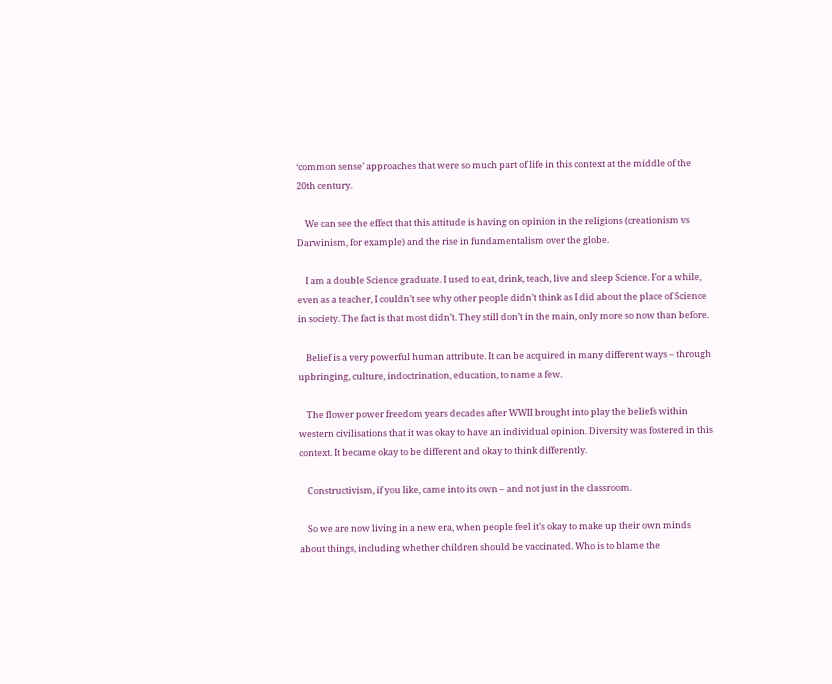‘common sense’ approaches that were so much part of life in this context at the middle of the 20th century.

    We can see the effect that this attitude is having on opinion in the religions (creationism vs Darwinism, for example) and the rise in fundamentalism over the globe.

    I am a double Science graduate. I used to eat, drink, teach, live and sleep Science. For a while, even as a teacher, I couldn’t see why other people didn’t think as I did about the place of Science in society. The fact is that most didn’t. They still don’t in the main, only more so now than before.

    Belief is a very powerful human attribute. It can be acquired in many different ways – through upbringing, culture, indoctrination, education, to name a few.

    The flower power freedom years decades after WWII brought into play the beliefs within western civilisations that it was okay to have an individual opinion. Diversity was fostered in this context. It became okay to be different and okay to think differently.

    Constructivism, if you like, came into its own – and not just in the classroom.

    So we are now living in a new era, when people feel it’s okay to make up their own minds about things, including whether children should be vaccinated. Who is to blame the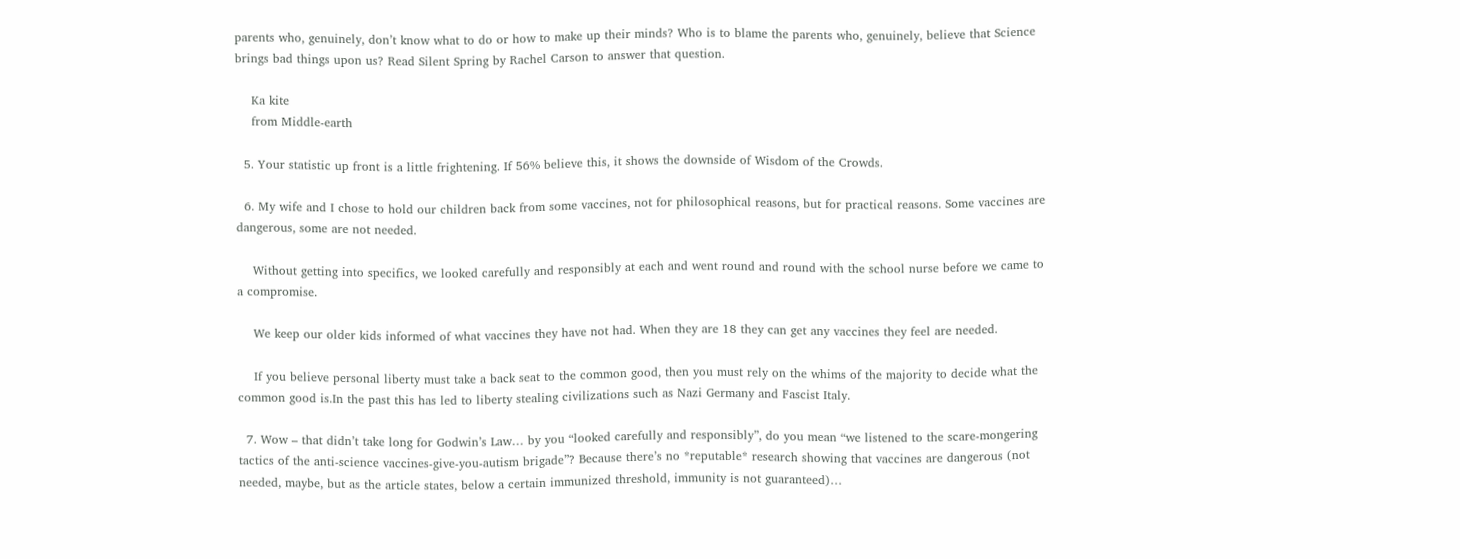parents who, genuinely, don’t know what to do or how to make up their minds? Who is to blame the parents who, genuinely, believe that Science brings bad things upon us? Read Silent Spring by Rachel Carson to answer that question.

    Ka kite
    from Middle-earth

  5. Your statistic up front is a little frightening. If 56% believe this, it shows the downside of Wisdom of the Crowds.

  6. My wife and I chose to hold our children back from some vaccines, not for philosophical reasons, but for practical reasons. Some vaccines are dangerous, some are not needed.

    Without getting into specifics, we looked carefully and responsibly at each and went round and round with the school nurse before we came to a compromise.

    We keep our older kids informed of what vaccines they have not had. When they are 18 they can get any vaccines they feel are needed.

    If you believe personal liberty must take a back seat to the common good, then you must rely on the whims of the majority to decide what the common good is.In the past this has led to liberty stealing civilizations such as Nazi Germany and Fascist Italy.

  7. Wow – that didn’t take long for Godwin’s Law… by you “looked carefully and responsibly”, do you mean “we listened to the scare-mongering tactics of the anti-science vaccines-give-you-autism brigade”? Because there’s no *reputable* research showing that vaccines are dangerous (not needed, maybe, but as the article states, below a certain immunized threshold, immunity is not guaranteed)…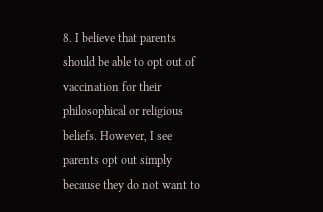8. I believe that parents should be able to opt out of vaccination for their philosophical or religious beliefs. However, I see parents opt out simply because they do not want to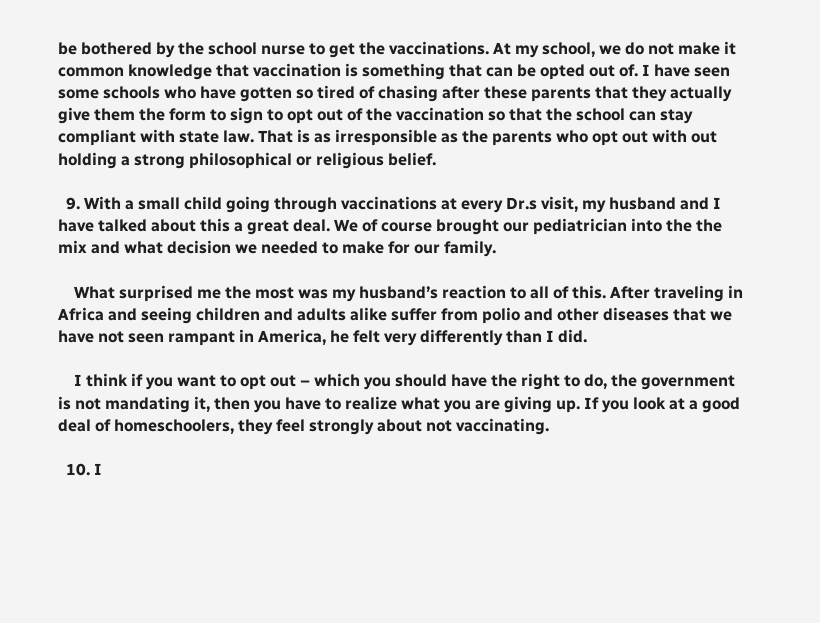be bothered by the school nurse to get the vaccinations. At my school, we do not make it common knowledge that vaccination is something that can be opted out of. I have seen some schools who have gotten so tired of chasing after these parents that they actually give them the form to sign to opt out of the vaccination so that the school can stay compliant with state law. That is as irresponsible as the parents who opt out with out holding a strong philosophical or religious belief.

  9. With a small child going through vaccinations at every Dr.s visit, my husband and I have talked about this a great deal. We of course brought our pediatrician into the the mix and what decision we needed to make for our family.

    What surprised me the most was my husband’s reaction to all of this. After traveling in Africa and seeing children and adults alike suffer from polio and other diseases that we have not seen rampant in America, he felt very differently than I did.

    I think if you want to opt out – which you should have the right to do, the government is not mandating it, then you have to realize what you are giving up. If you look at a good deal of homeschoolers, they feel strongly about not vaccinating.

  10. I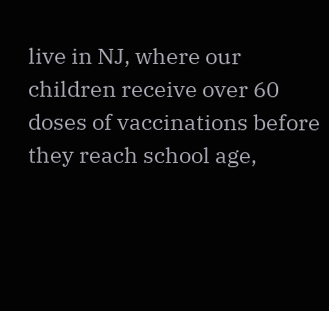live in NJ, where our children receive over 60 doses of vaccinations before they reach school age,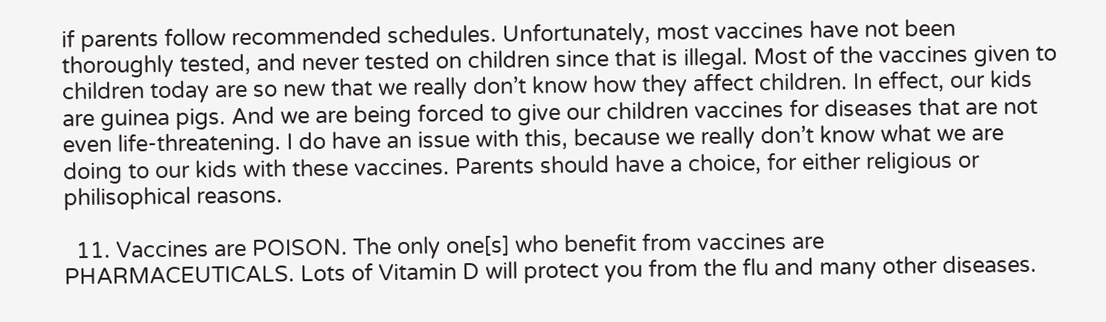if parents follow recommended schedules. Unfortunately, most vaccines have not been thoroughly tested, and never tested on children since that is illegal. Most of the vaccines given to children today are so new that we really don’t know how they affect children. In effect, our kids are guinea pigs. And we are being forced to give our children vaccines for diseases that are not even life-threatening. I do have an issue with this, because we really don’t know what we are doing to our kids with these vaccines. Parents should have a choice, for either religious or philisophical reasons.

  11. Vaccines are POISON. The only one[s] who benefit from vaccines are PHARMACEUTICALS. Lots of Vitamin D will protect you from the flu and many other diseases.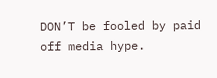DON’T be fooled by paid off media hype.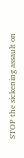STOP the sickening assault on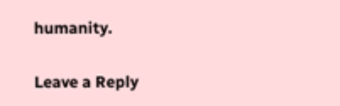humanity.

Leave a Reply